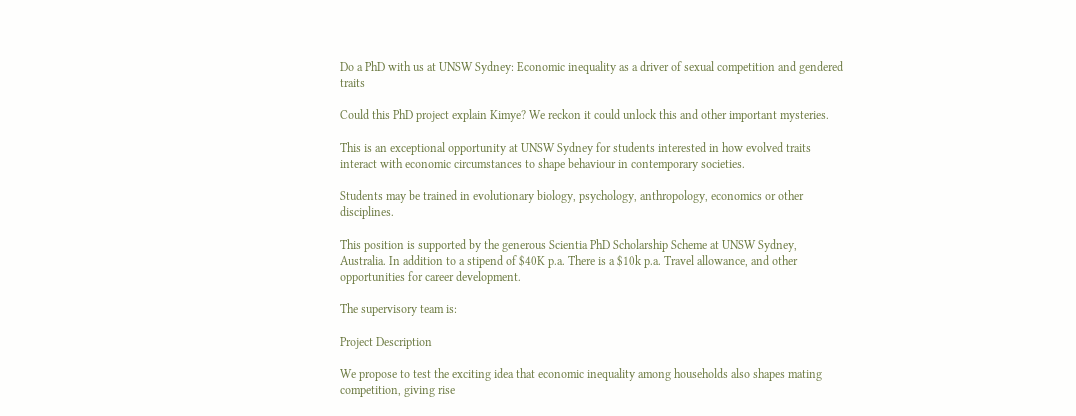Do a PhD with us at UNSW Sydney: Economic inequality as a driver of sexual competition and gendered traits

Could this PhD project explain Kimye? We reckon it could unlock this and other important mysteries.

This is an exceptional opportunity at UNSW Sydney for students interested in how evolved traits interact with economic circumstances to shape behaviour in contemporary societies.

Students may be trained in evolutionary biology, psychology, anthropology, economics or other disciplines.

This position is supported by the generous Scientia PhD Scholarship Scheme at UNSW Sydney, Australia. In addition to a stipend of $40K p.a. There is a $10k p.a. Travel allowance, and other opportunities for career development.

The supervisory team is:

Project Description

We propose to test the exciting idea that economic inequality among households also shapes mating competition, giving rise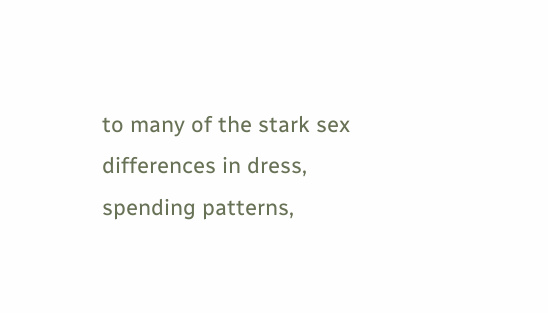to many of the stark sex differences in dress, spending patterns,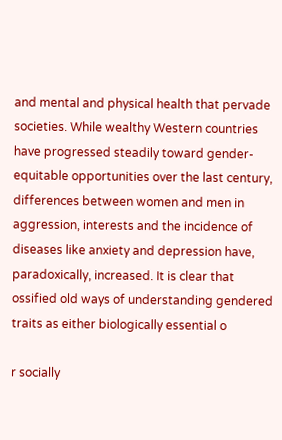and mental and physical health that pervade societies. While wealthy Western countries have progressed steadily toward gender-equitable opportunities over the last century, differences between women and men in aggression, interests and the incidence of diseases like anxiety and depression have, paradoxically, increased. It is clear that ossified old ways of understanding gendered traits as either biologically essential o

r socially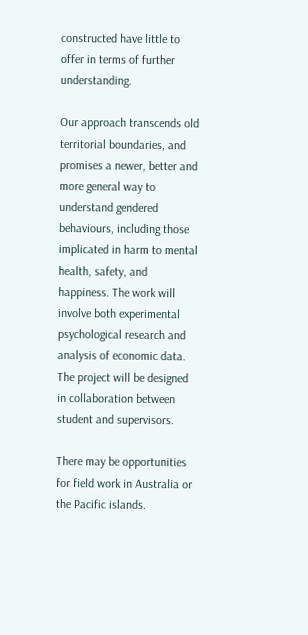constructed have little to offer in terms of further understanding.

Our approach transcends old territorial boundaries, and promises a newer, better and more general way to understand gendered behaviours, including those implicated in harm to mental health, safety, and happiness. The work will involve both experimental psychological research and analysis of economic data. The project will be designed in collaboration between student and supervisors.

There may be opportunities for field work in Australia or the Pacific islands.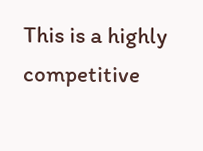This is a highly competitive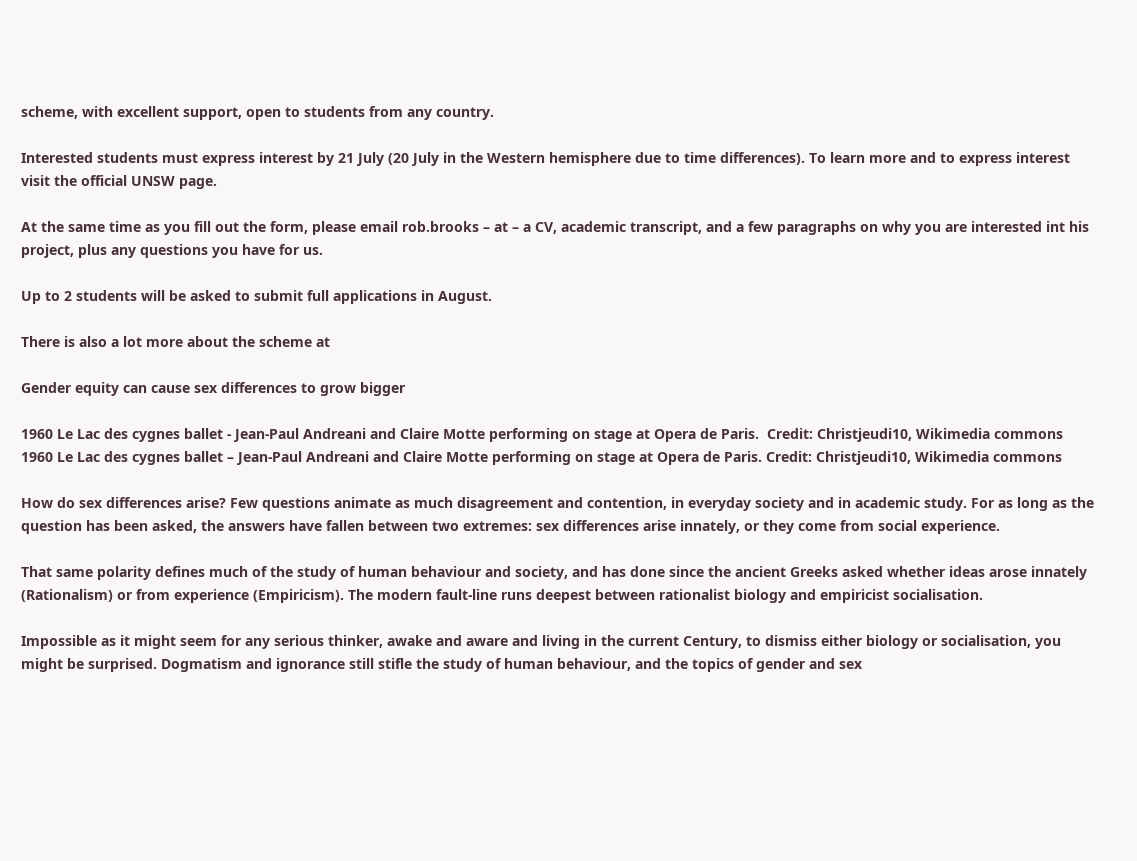scheme, with excellent support, open to students from any country.

Interested students must express interest by 21 July (20 July in the Western hemisphere due to time differences). To learn more and to express interest visit the official UNSW page.

At the same time as you fill out the form, please email rob.brooks – at – a CV, academic transcript, and a few paragraphs on why you are interested int his project, plus any questions you have for us.

Up to 2 students will be asked to submit full applications in August.

There is also a lot more about the scheme at

Gender equity can cause sex differences to grow bigger

1960 Le Lac des cygnes ballet - Jean-Paul Andreani and Claire Motte performing on stage at Opera de Paris.  Credit: Christjeudi10, Wikimedia commons
1960 Le Lac des cygnes ballet – Jean-Paul Andreani and Claire Motte performing on stage at Opera de Paris. Credit: Christjeudi10, Wikimedia commons

How do sex differences arise? Few questions animate as much disagreement and contention, in everyday society and in academic study. For as long as the question has been asked, the answers have fallen between two extremes: sex differences arise innately, or they come from social experience.

That same polarity defines much of the study of human behaviour and society, and has done since the ancient Greeks asked whether ideas arose innately (Rationalism) or from experience (Empiricism). The modern fault-line runs deepest between rationalist biology and empiricist socialisation.

Impossible as it might seem for any serious thinker, awake and aware and living in the current Century, to dismiss either biology or socialisation, you might be surprised. Dogmatism and ignorance still stifle the study of human behaviour, and the topics of gender and sex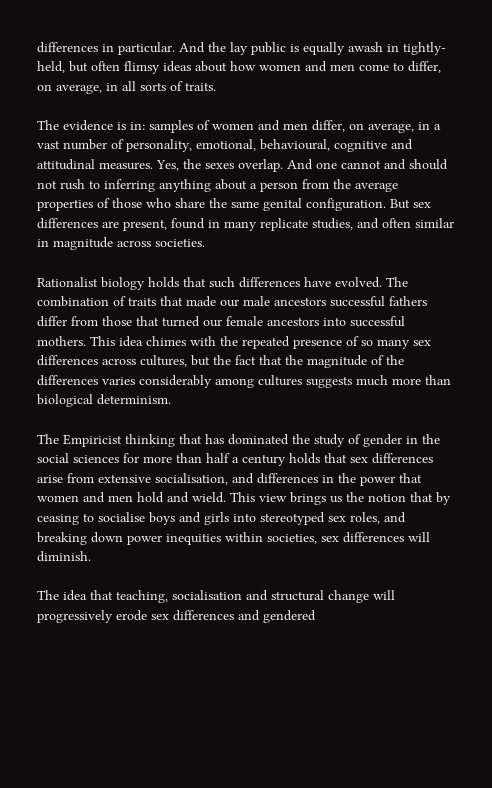differences in particular. And the lay public is equally awash in tightly-held, but often flimsy ideas about how women and men come to differ, on average, in all sorts of traits.

The evidence is in: samples of women and men differ, on average, in a vast number of personality, emotional, behavioural, cognitive and attitudinal measures. Yes, the sexes overlap. And one cannot and should not rush to inferring anything about a person from the average properties of those who share the same genital configuration. But sex differences are present, found in many replicate studies, and often similar in magnitude across societies.

Rationalist biology holds that such differences have evolved. The combination of traits that made our male ancestors successful fathers differ from those that turned our female ancestors into successful mothers. This idea chimes with the repeated presence of so many sex differences across cultures, but the fact that the magnitude of the differences varies considerably among cultures suggests much more than biological determinism.

The Empiricist thinking that has dominated the study of gender in the social sciences for more than half a century holds that sex differences arise from extensive socialisation, and differences in the power that women and men hold and wield. This view brings us the notion that by ceasing to socialise boys and girls into stereotyped sex roles, and breaking down power inequities within societies, sex differences will diminish.

The idea that teaching, socialisation and structural change will progressively erode sex differences and gendered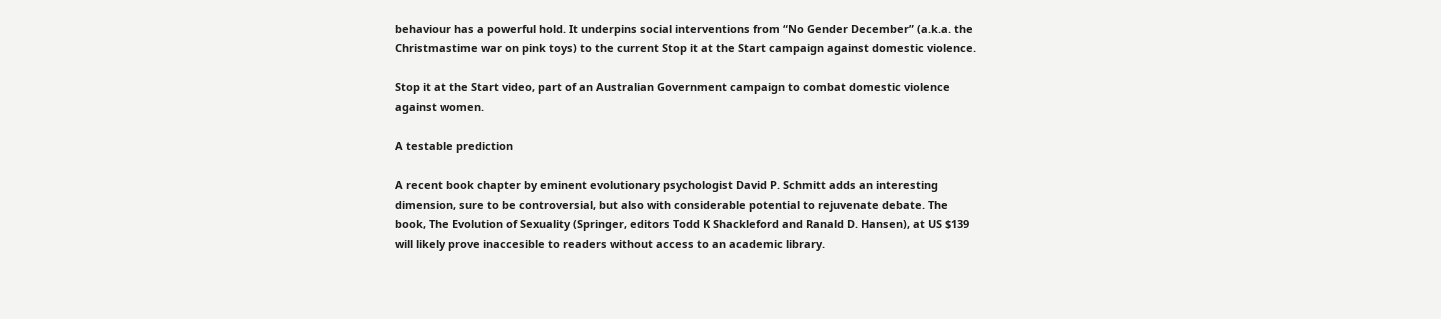behaviour has a powerful hold. It underpins social interventions from “No Gender December” (a.k.a. the Christmastime war on pink toys) to the current Stop it at the Start campaign against domestic violence.

Stop it at the Start video, part of an Australian Government campaign to combat domestic violence against women.

A testable prediction

A recent book chapter by eminent evolutionary psychologist David P. Schmitt adds an interesting dimension, sure to be controversial, but also with considerable potential to rejuvenate debate. The book, The Evolution of Sexuality (Springer, editors Todd K Shackleford and Ranald D. Hansen), at US $139 will likely prove inaccesible to readers without access to an academic library.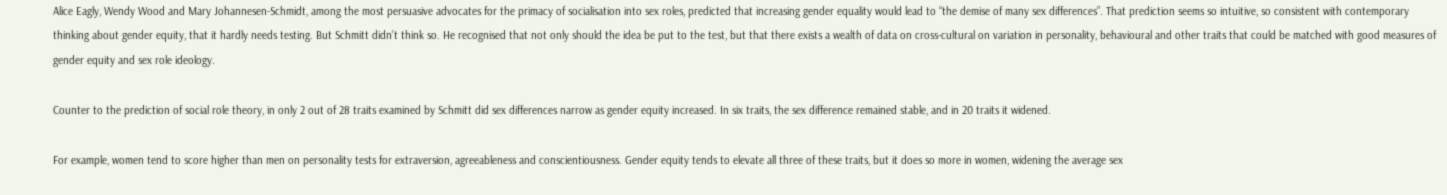Alice Eagly, Wendy Wood and Mary Johannesen-Schmidt, among the most persuasive advocates for the primacy of socialisation into sex roles, predicted that increasing gender equality would lead to “the demise of many sex differences”. That prediction seems so intuitive, so consistent with contemporary thinking about gender equity, that it hardly needs testing. But Schmitt didn’t think so. He recognised that not only should the idea be put to the test, but that there exists a wealth of data on cross-cultural on variation in personality, behavioural and other traits that could be matched with good measures of gender equity and sex role ideology.

Counter to the prediction of social role theory, in only 2 out of 28 traits examined by Schmitt did sex differences narrow as gender equity increased. In six traits, the sex difference remained stable, and in 20 traits it widened.

For example, women tend to score higher than men on personality tests for extraversion, agreeableness and conscientiousness. Gender equity tends to elevate all three of these traits, but it does so more in women, widening the average sex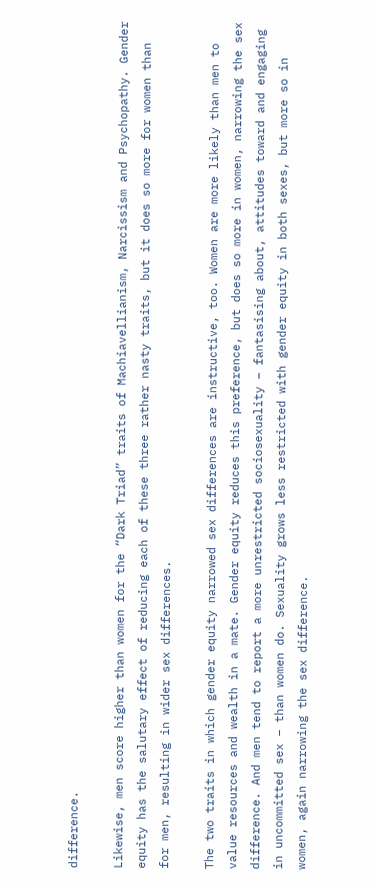difference.

Likewise, men score higher than women for the “Dark Triad” traits of Machiavellianism, Narcissism and Psychopathy. Gender equity has the salutary effect of reducing each of these three rather nasty traits, but it does so more for women than for men, resulting in wider sex differences.

The two traits in which gender equity narrowed sex differences are instructive, too. Women are more likely than men to value resources and wealth in a mate. Gender equity reduces this preference, but does so more in women, narrowing the sex difference. And men tend to report a more unrestricted sociosexuality – fantasising about, attitudes toward and engaging in uncommitted sex – than women do. Sexuality grows less restricted with gender equity in both sexes, but more so in women, again narrowing the sex difference.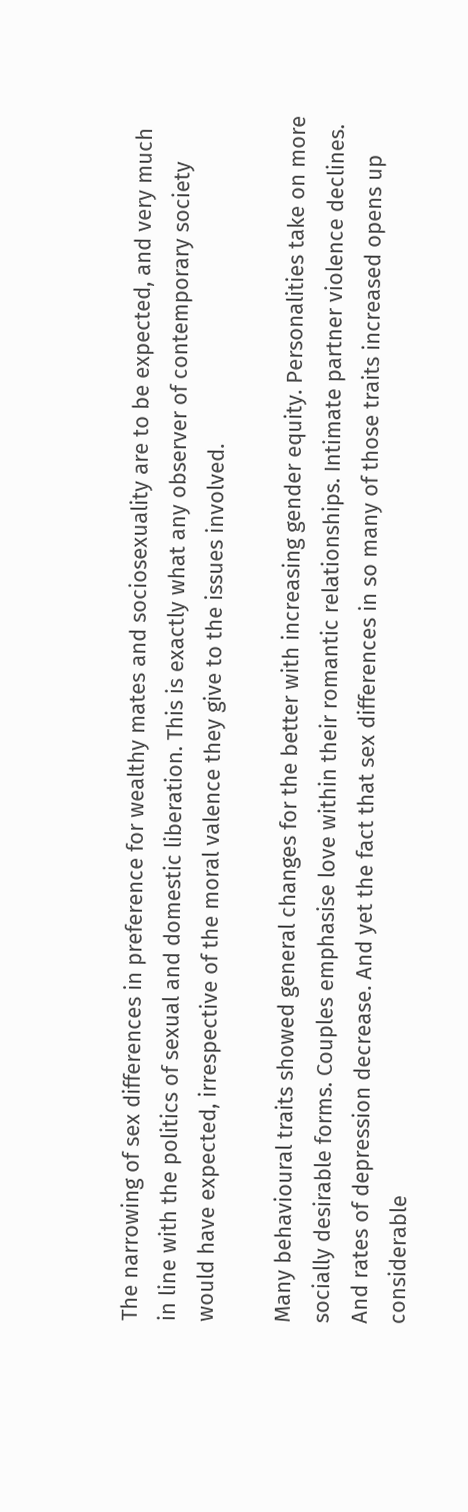The narrowing of sex differences in preference for wealthy mates and sociosexuality are to be expected, and very much in line with the politics of sexual and domestic liberation. This is exactly what any observer of contemporary society would have expected, irrespective of the moral valence they give to the issues involved.

Many behavioural traits showed general changes for the better with increasing gender equity. Personalities take on more socially desirable forms. Couples emphasise love within their romantic relationships. Intimate partner violence declines. And rates of depression decrease. And yet the fact that sex differences in so many of those traits increased opens up considerable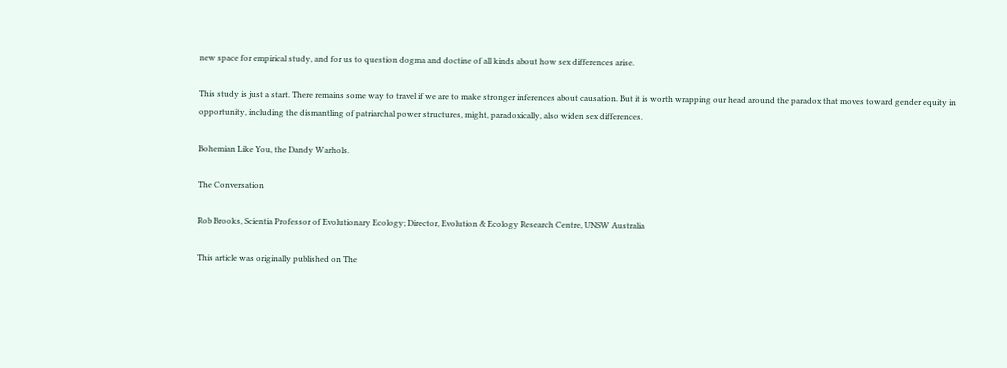new space for empirical study, and for us to question dogma and doctine of all kinds about how sex differences arise.

This study is just a start. There remains some way to travel if we are to make stronger inferences about causation. But it is worth wrapping our head around the paradox that moves toward gender equity in opportunity, including the dismantling of patriarchal power structures, might, paradoxically, also widen sex differences.

Bohemian Like You, the Dandy Warhols.

The Conversation

Rob Brooks, Scientia Professor of Evolutionary Ecology; Director, Evolution & Ecology Research Centre, UNSW Australia

This article was originally published on The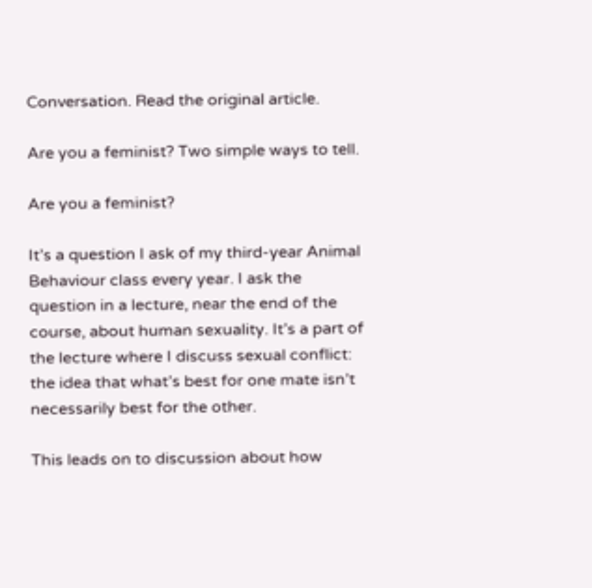Conversation. Read the original article.

Are you a feminist? Two simple ways to tell.

Are you a feminist?

It’s a question I ask of my third-year Animal Behaviour class every year. I ask the question in a lecture, near the end of the course, about human sexuality. It’s a part of the lecture where I discuss sexual conflict: the idea that what’s best for one mate isn’t necessarily best for the other.

This leads on to discussion about how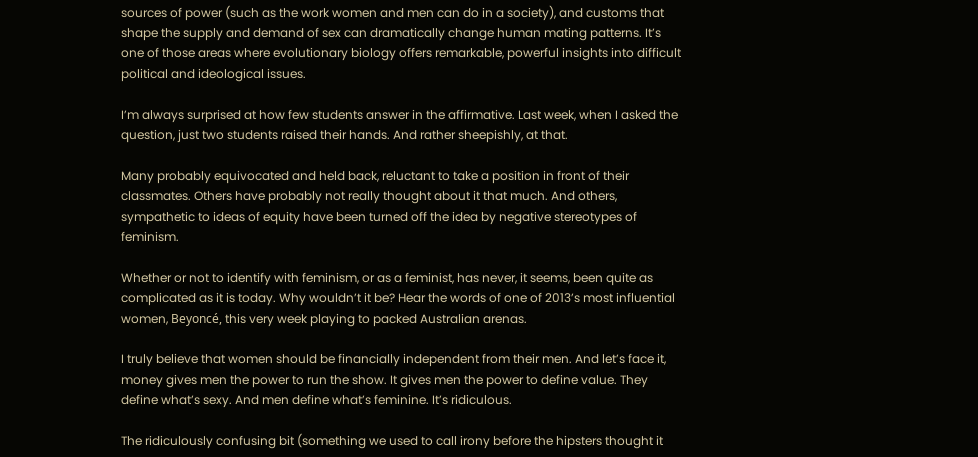sources of power (such as the work women and men can do in a society), and customs that shape the supply and demand of sex can dramatically change human mating patterns. It’s one of those areas where evolutionary biology offers remarkable, powerful insights into difficult political and ideological issues.

I’m always surprised at how few students answer in the affirmative. Last week, when I asked the question, just two students raised their hands. And rather sheepishly, at that.

Many probably equivocated and held back, reluctant to take a position in front of their classmates. Others have probably not really thought about it that much. And others, sympathetic to ideas of equity have been turned off the idea by negative stereotypes of feminism.

Whether or not to identify with feminism, or as a feminist, has never, it seems, been quite as complicated as it is today. Why wouldn’t it be? Hear the words of one of 2013’s most influential women, Beyoncé, this very week playing to packed Australian arenas.

I truly believe that women should be financially independent from their men. And let’s face it, money gives men the power to run the show. It gives men the power to define value. They define what’s sexy. And men define what’s feminine. It’s ridiculous.

The ridiculously confusing bit (something we used to call irony before the hipsters thought it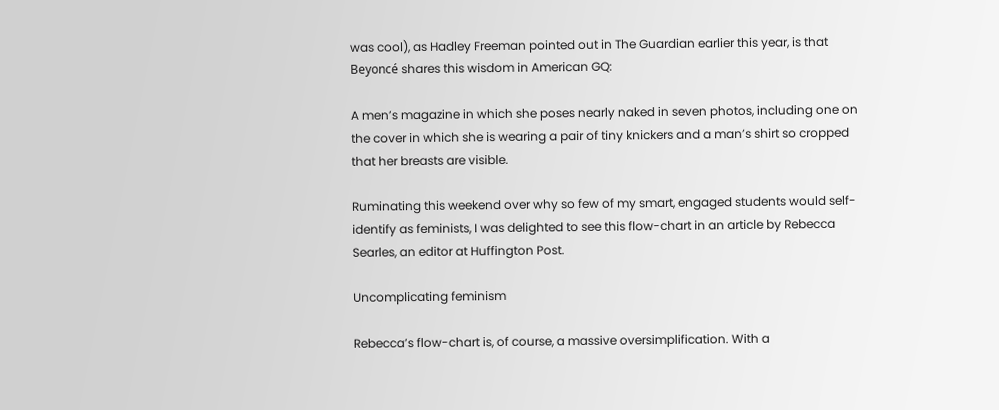was cool), as Hadley Freeman pointed out in The Guardian earlier this year, is that Beyoncé shares this wisdom in American GQ:

A men’s magazine in which she poses nearly naked in seven photos, including one on the cover in which she is wearing a pair of tiny knickers and a man’s shirt so cropped that her breasts are visible.

Ruminating this weekend over why so few of my smart, engaged students would self-identify as feminists, I was delighted to see this flow-chart in an article by Rebecca Searles, an editor at Huffington Post.

Uncomplicating feminism

Rebecca’s flow-chart is, of course, a massive oversimplification. With a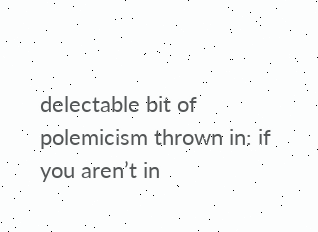delectable bit of polemicism thrown in: if you aren’t in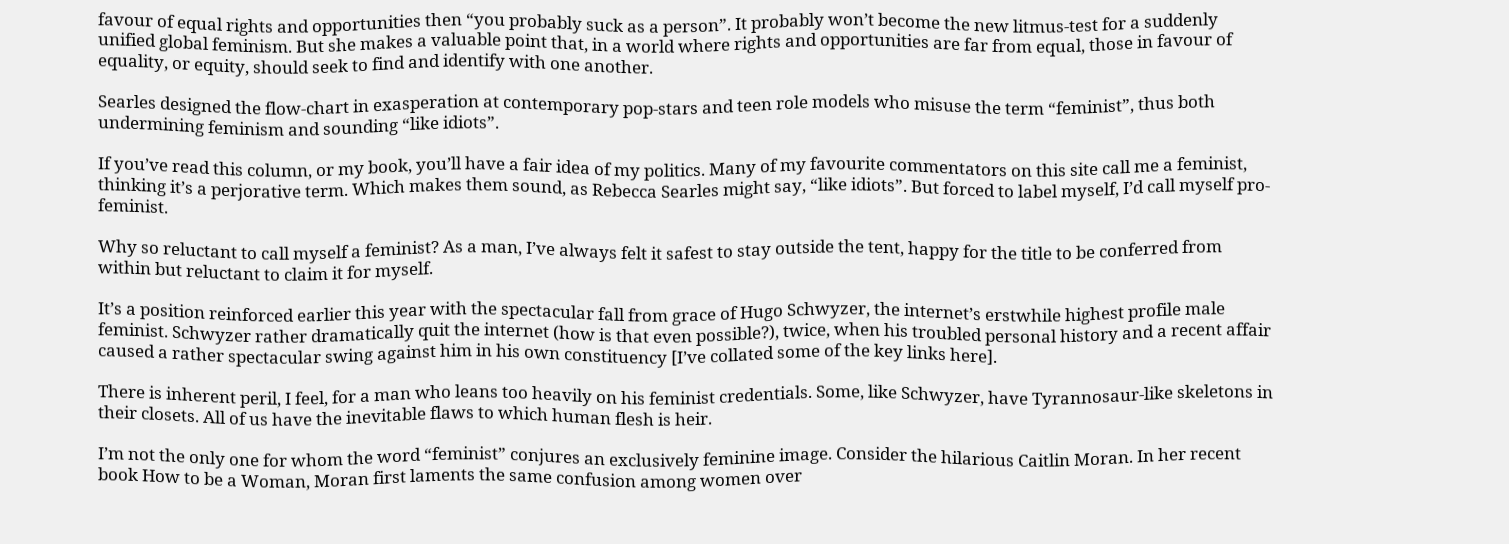favour of equal rights and opportunities then “you probably suck as a person”. It probably won’t become the new litmus-test for a suddenly unified global feminism. But she makes a valuable point that, in a world where rights and opportunities are far from equal, those in favour of equality, or equity, should seek to find and identify with one another.

Searles designed the flow-chart in exasperation at contemporary pop-stars and teen role models who misuse the term “feminist”, thus both undermining feminism and sounding “like idiots”.

If you’ve read this column, or my book, you’ll have a fair idea of my politics. Many of my favourite commentators on this site call me a feminist, thinking it’s a perjorative term. Which makes them sound, as Rebecca Searles might say, “like idiots”. But forced to label myself, I’d call myself pro-feminist.

Why so reluctant to call myself a feminist? As a man, I’ve always felt it safest to stay outside the tent, happy for the title to be conferred from within but reluctant to claim it for myself.

It’s a position reinforced earlier this year with the spectacular fall from grace of Hugo Schwyzer, the internet’s erstwhile highest profile male feminist. Schwyzer rather dramatically quit the internet (how is that even possible?), twice, when his troubled personal history and a recent affair caused a rather spectacular swing against him in his own constituency [I’ve collated some of the key links here].

There is inherent peril, I feel, for a man who leans too heavily on his feminist credentials. Some, like Schwyzer, have Tyrannosaur-like skeletons in their closets. All of us have the inevitable flaws to which human flesh is heir.

I’m not the only one for whom the word “feminist” conjures an exclusively feminine image. Consider the hilarious Caitlin Moran. In her recent book How to be a Woman, Moran first laments the same confusion among women over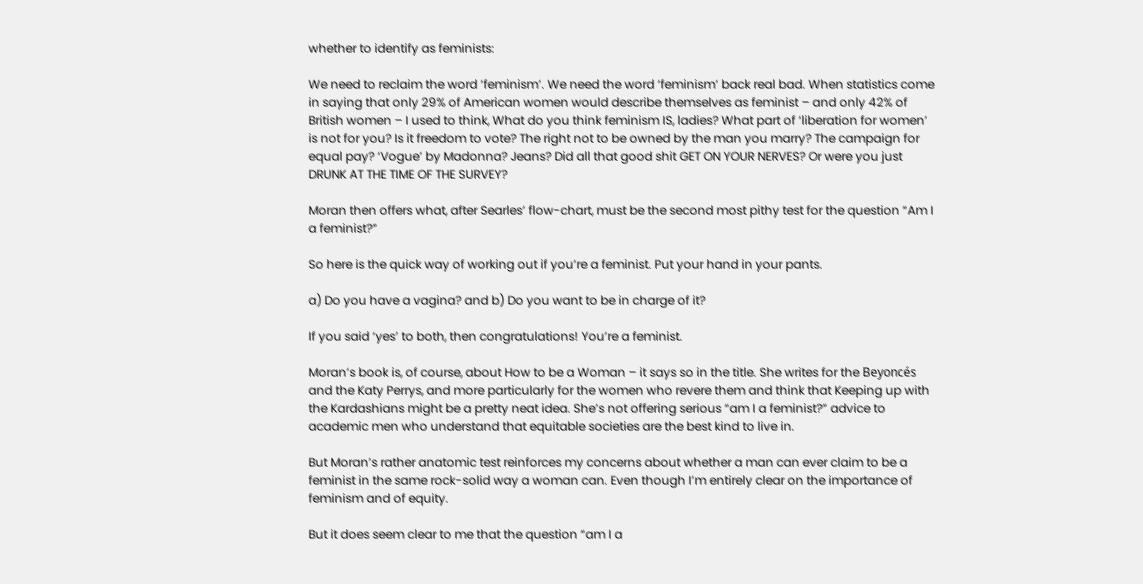whether to identify as feminists:

We need to reclaim the word ‘feminism’. We need the word ‘feminism’ back real bad. When statistics come in saying that only 29% of American women would describe themselves as feminist – and only 42% of British women – I used to think, What do you think feminism IS, ladies? What part of ‘liberation for women’ is not for you? Is it freedom to vote? The right not to be owned by the man you marry? The campaign for equal pay? ‘Vogue’ by Madonna? Jeans? Did all that good shit GET ON YOUR NERVES? Or were you just DRUNK AT THE TIME OF THE SURVEY?

Moran then offers what, after Searles’ flow-chart, must be the second most pithy test for the question “Am I a feminist?”

So here is the quick way of working out if you’re a feminist. Put your hand in your pants.

a) Do you have a vagina? and b) Do you want to be in charge of it?

If you said ‘yes’ to both, then congratulations! You’re a feminist.

Moran’s book is, of course, about How to be a Woman – it says so in the title. She writes for the Beyoncés and the Katy Perrys, and more particularly for the women who revere them and think that Keeping up with the Kardashians might be a pretty neat idea. She’s not offering serious “am I a feminist?” advice to academic men who understand that equitable societies are the best kind to live in.

But Moran’s rather anatomic test reinforces my concerns about whether a man can ever claim to be a feminist in the same rock-solid way a woman can. Even though I’m entirely clear on the importance of feminism and of equity.

But it does seem clear to me that the question “am I a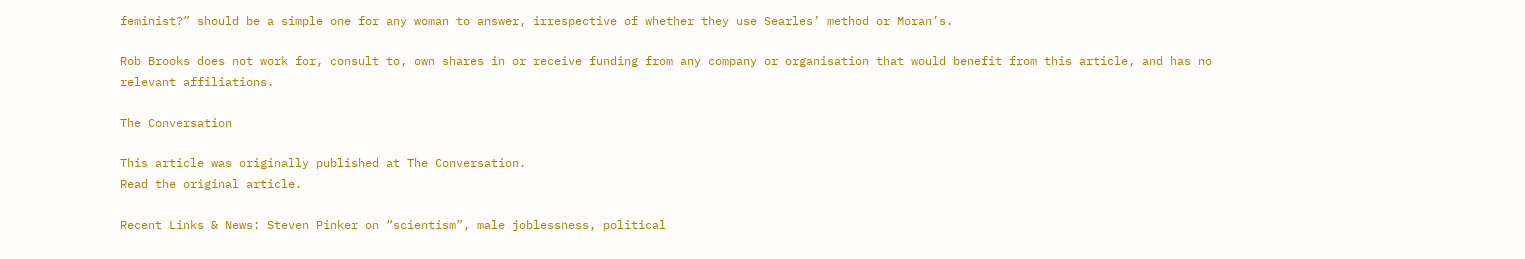feminist?” should be a simple one for any woman to answer, irrespective of whether they use Searles’ method or Moran’s.

Rob Brooks does not work for, consult to, own shares in or receive funding from any company or organisation that would benefit from this article, and has no relevant affiliations.

The Conversation

This article was originally published at The Conversation.
Read the original article.

Recent Links & News: Steven Pinker on “scientism”, male joblessness, political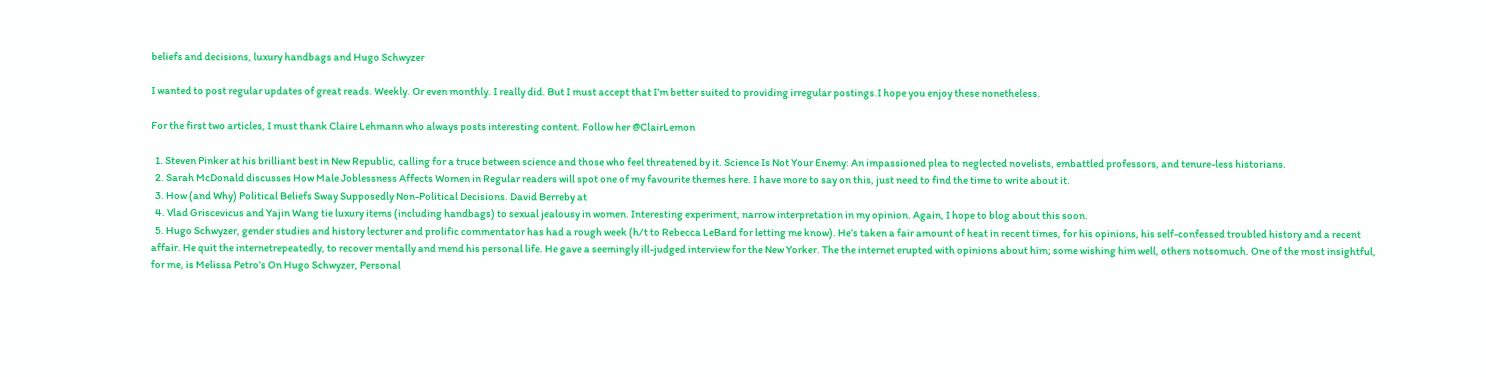beliefs and decisions, luxury handbags and Hugo Schwyzer

I wanted to post regular updates of great reads. Weekly. Or even monthly. I really did. But I must accept that I’m better suited to providing irregular postings.I hope you enjoy these nonetheless.

For the first two articles, I must thank Claire Lehmann who always posts interesting content. Follow her @ClairLemon

  1. Steven Pinker at his brilliant best in New Republic, calling for a truce between science and those who feel threatened by it. Science Is Not Your Enemy: An impassioned plea to neglected novelists, embattled professors, and tenure-less historians.
  2. Sarah McDonald discusses How Male Joblessness Affects Women in Regular readers will spot one of my favourite themes here. I have more to say on this, just need to find the time to write about it.
  3. How (and Why) Political Beliefs Sway Supposedly Non-Political Decisions. David Berreby at
  4. Vlad Griscevicus and Yajin Wang tie luxury items (including handbags) to sexual jealousy in women. Interesting experiment, narrow interpretation in my opinion. Again, I hope to blog about this soon.
  5. Hugo Schwyzer, gender studies and history lecturer and prolific commentator has had a rough week (h/t to Rebecca LeBard for letting me know). He’s taken a fair amount of heat in recent times, for his opinions, his self-confessed troubled history and a recent affair. He quit the internetrepeatedly, to recover mentally and mend his personal life. He gave a seemingly ill-judged interview for the New Yorker. The the internet erupted with opinions about him; some wishing him well, others notsomuch. One of the most insightful, for me, is Melissa Petro’s On Hugo Schwyzer, Personal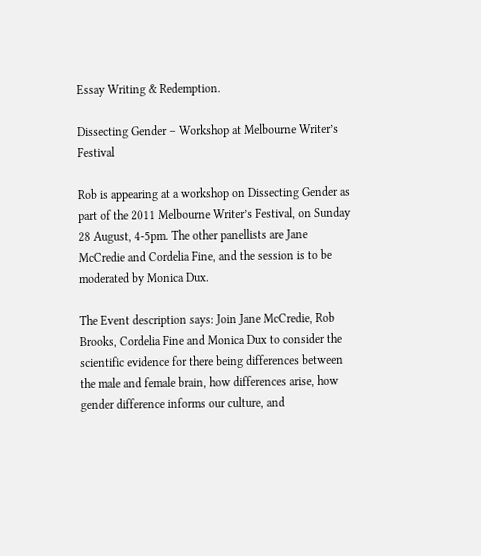Essay Writing & Redemption.

Dissecting Gender – Workshop at Melbourne Writer’s Festival

Rob is appearing at a workshop on Dissecting Gender as part of the 2011 Melbourne Writer’s Festival, on Sunday 28 August, 4-5pm. The other panellists are Jane McCredie and Cordelia Fine, and the session is to be moderated by Monica Dux.

The Event description says: Join Jane McCredie, Rob Brooks, Cordelia Fine and Monica Dux to consider the scientific evidence for there being differences between the male and female brain, how differences arise, how gender difference informs our culture, and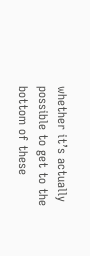whether it’s actually possible to get to the bottom of these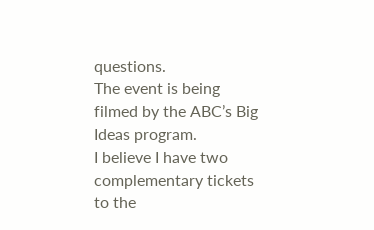questions.
The event is being filmed by the ABC’s Big Ideas program.
I believe I have two complementary tickets to the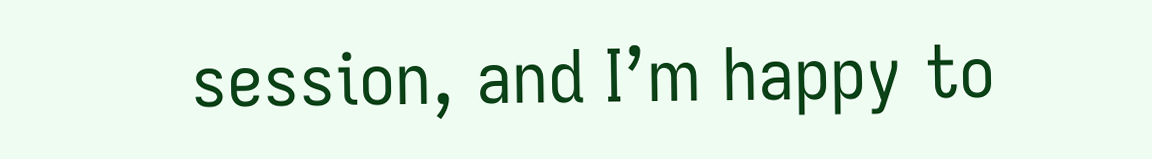session, and I’m happy to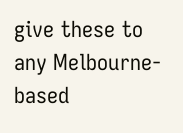give these to any Melbourne-based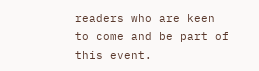readers who are keen to come and be part of this event.